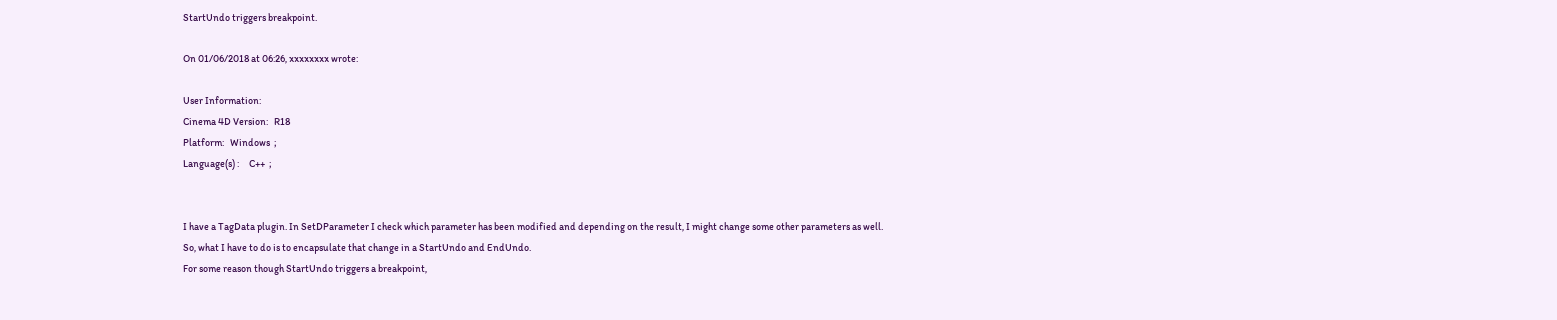StartUndo triggers breakpoint.

On 01/06/2018 at 06:26, xxxxxxxx wrote:

User Information:
Cinema 4D Version:   R18
Platform:   Windows  ;
Language(s) :     C++  ;


I have a TagData plugin. In SetDParameter I check which parameter has been modified and depending on the result, I might change some other parameters as well.
So, what I have to do is to encapsulate that change in a StartUndo and EndUndo.
For some reason though StartUndo triggers a breakpoint,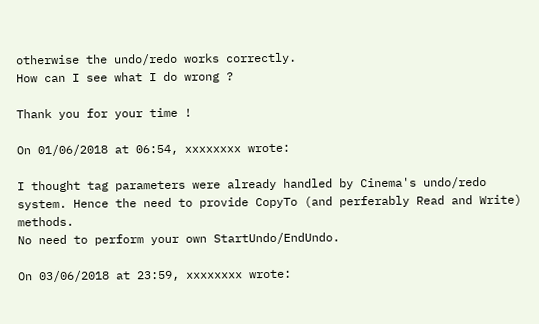otherwise the undo/redo works correctly.
How can I see what I do wrong ?

Thank you for your time !

On 01/06/2018 at 06:54, xxxxxxxx wrote:

I thought tag parameters were already handled by Cinema's undo/redo system. Hence the need to provide CopyTo (and perferably Read and Write) methods.
No need to perform your own StartUndo/EndUndo.

On 03/06/2018 at 23:59, xxxxxxxx wrote: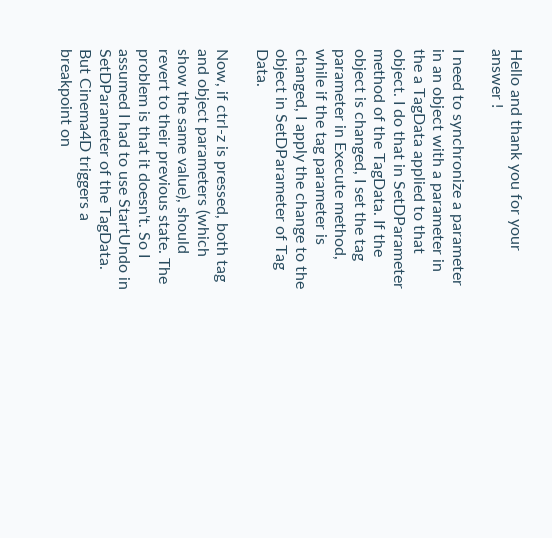Hello and thank you for your answer !

I need to synchronize a parameter in an object with a parameter in the a TagData applied to that object. I do that in SetDParameter method of the TagData. If the object is changed, I set the tag parameter in Execute method, while if the tag parameter is changed, I apply the change to the object in SetDParameter of Tag Data.

Now, if ctrl-z is pressed, both tag and object parameters (which show the same value), should revert to their previous state. The problem is that it doesn't. So I assumed I had to use StartUndo in SetDParameter of the TagData. But Cinema4D triggers a breakpoint on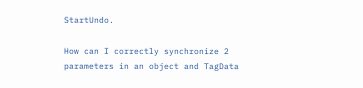StartUndo.

How can I correctly synchronize 2 parameters in an object and TagData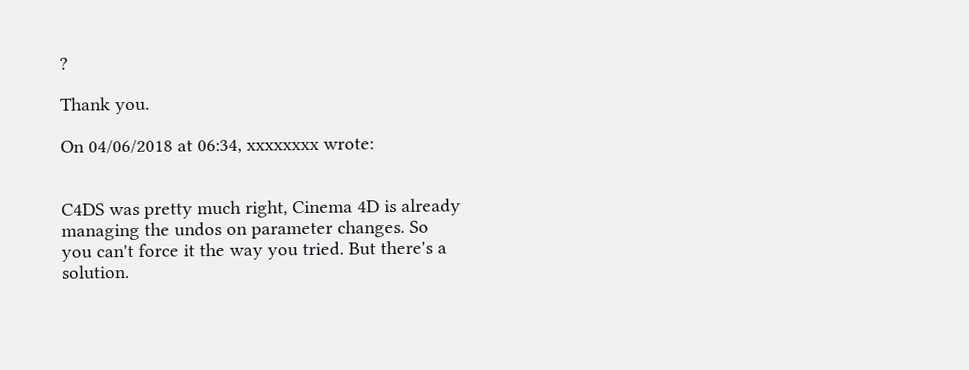?

Thank you.

On 04/06/2018 at 06:34, xxxxxxxx wrote:


C4DS was pretty much right, Cinema 4D is already managing the undos on parameter changes. So you can't force it the way you tried. But there's a solution.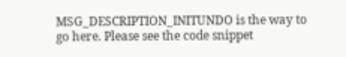MSG_DESCRIPTION_INITUNDO is the way to go here. Please see the code snippet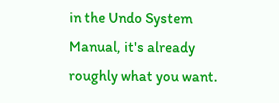in the Undo System Manual, it's already roughly what you want.